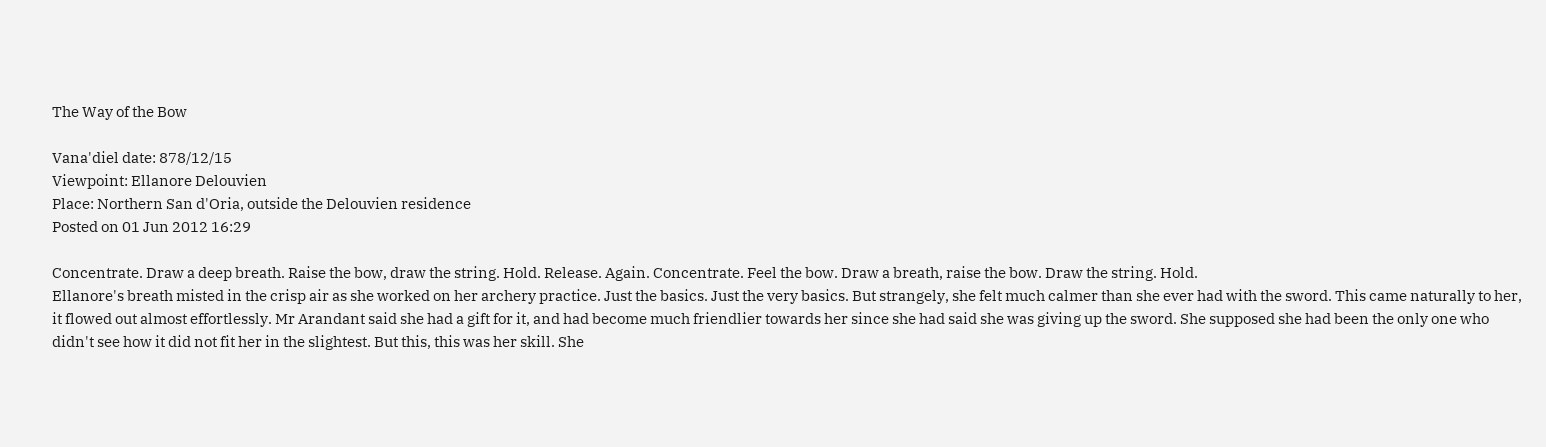The Way of the Bow

Vana'diel date: 878/12/15
Viewpoint: Ellanore Delouvien
Place: Northern San d'Oria, outside the Delouvien residence
Posted on 01 Jun 2012 16:29

Concentrate. Draw a deep breath. Raise the bow, draw the string. Hold. Release. Again. Concentrate. Feel the bow. Draw a breath, raise the bow. Draw the string. Hold.
Ellanore's breath misted in the crisp air as she worked on her archery practice. Just the basics. Just the very basics. But strangely, she felt much calmer than she ever had with the sword. This came naturally to her, it flowed out almost effortlessly. Mr Arandant said she had a gift for it, and had become much friendlier towards her since she had said she was giving up the sword. She supposed she had been the only one who didn't see how it did not fit her in the slightest. But this, this was her skill. She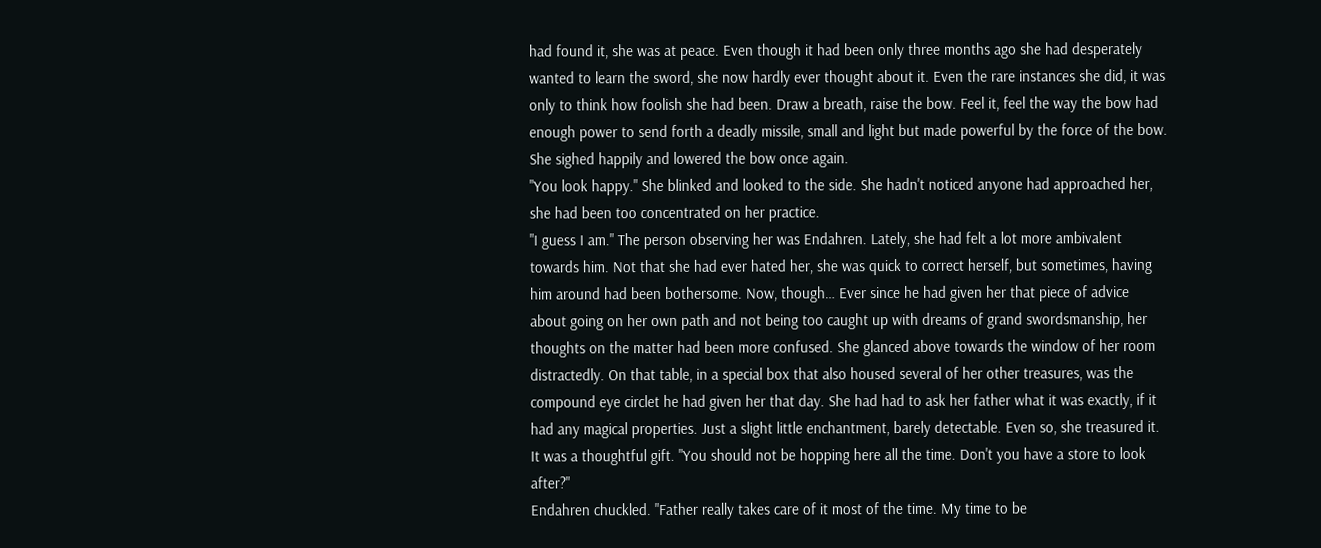had found it, she was at peace. Even though it had been only three months ago she had desperately wanted to learn the sword, she now hardly ever thought about it. Even the rare instances she did, it was only to think how foolish she had been. Draw a breath, raise the bow. Feel it, feel the way the bow had enough power to send forth a deadly missile, small and light but made powerful by the force of the bow.
She sighed happily and lowered the bow once again.
"You look happy." She blinked and looked to the side. She hadn't noticed anyone had approached her, she had been too concentrated on her practice.
"I guess I am." The person observing her was Endahren. Lately, she had felt a lot more ambivalent towards him. Not that she had ever hated her, she was quick to correct herself, but sometimes, having him around had been bothersome. Now, though… Ever since he had given her that piece of advice about going on her own path and not being too caught up with dreams of grand swordsmanship, her thoughts on the matter had been more confused. She glanced above towards the window of her room distractedly. On that table, in a special box that also housed several of her other treasures, was the compound eye circlet he had given her that day. She had had to ask her father what it was exactly, if it had any magical properties. Just a slight little enchantment, barely detectable. Even so, she treasured it. It was a thoughtful gift. "You should not be hopping here all the time. Don't you have a store to look after?"
Endahren chuckled. "Father really takes care of it most of the time. My time to be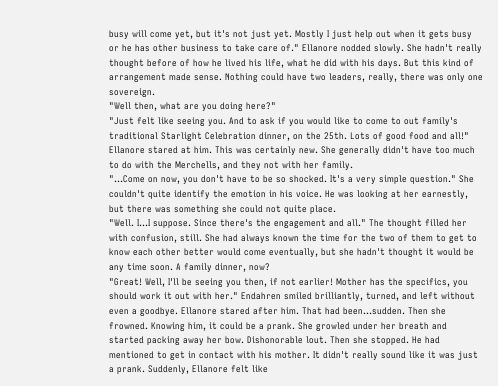busy will come yet, but it's not just yet. Mostly I just help out when it gets busy or he has other business to take care of." Ellanore nodded slowly. She hadn't really thought before of how he lived his life, what he did with his days. But this kind of arrangement made sense. Nothing could have two leaders, really, there was only one sovereign.
"Well then, what are you doing here?"
"Just felt like seeing you. And to ask if you would like to come to out family's traditional Starlight Celebration dinner, on the 25th. Lots of good food and all!" Ellanore stared at him. This was certainly new. She generally didn't have too much to do with the Merchells, and they not with her family.
"…Come on now, you don't have to be so shocked. It's a very simple question." She couldn't quite identify the emotion in his voice. He was looking at her earnestly, but there was something she could not quite place.
"Well. I…I suppose. Since there's the engagement and all." The thought filled her with confusion, still. She had always known the time for the two of them to get to know each other better would come eventually, but she hadn't thought it would be any time soon. A family dinner, now?
"Great! Well, I'll be seeing you then, if not earlier! Mother has the specifics, you should work it out with her." Endahren smiled brilliantly, turned, and left without even a goodbye. Ellanore stared after him. That had been…sudden. Then she frowned. Knowing him, it could be a prank. She growled under her breath and started packing away her bow. Dishonorable lout. Then she stopped. He had mentioned to get in contact with his mother. It didn't really sound like it was just a prank. Suddenly, Ellanore felt like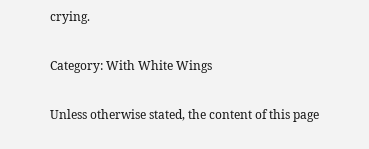crying.

Category: With White Wings

Unless otherwise stated, the content of this page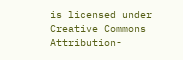is licensed under Creative Commons Attribution-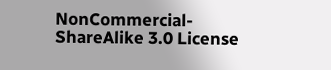NonCommercial-ShareAlike 3.0 License